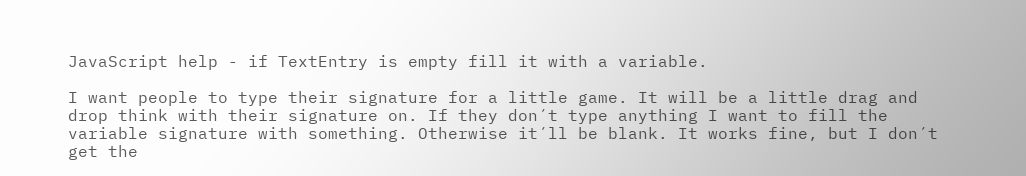JavaScript help - if TextEntry is empty fill it with a variable.

I want people to type their signature for a little game. It will be a little drag and drop think with their signature on. If they don´t type anything I want to fill the variable signature with something. Otherwise it´ll be blank. It works fine, but I don´t get the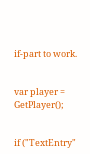if-part to work.


var player = GetPlayer();


if ("TextEntry"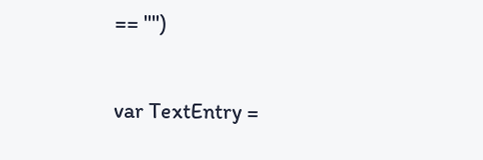== "")

var TextEntry =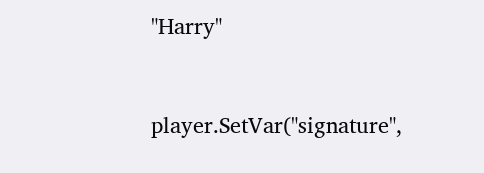"Harry"


player.SetVar("signature",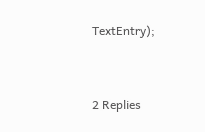TextEntry);



2 Replies